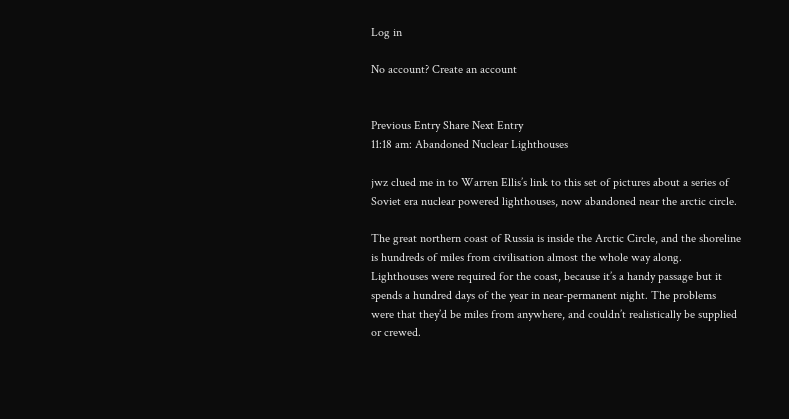Log in

No account? Create an account


Previous Entry Share Next Entry
11:18 am: Abandoned Nuclear Lighthouses

jwz clued me in to Warren Ellis’s link to this set of pictures about a series of Soviet era nuclear powered lighthouses, now abandoned near the arctic circle.

The great northern coast of Russia is inside the Arctic Circle, and the shoreline is hundreds of miles from civilisation almost the whole way along. Lighthouses were required for the coast, because it’s a handy passage but it spends a hundred days of the year in near-permanent night. The problems were that they’d be miles from anywhere, and couldn’t realistically be supplied or crewed.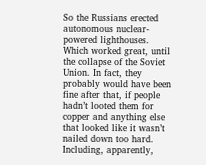So the Russians erected autonomous nuclear-powered lighthouses. Which worked great, until the collapse of the Soviet Union. In fact, they probably would have been fine after that, if people hadn’t looted them for copper and anything else that looked like it wasn’t nailed down too hard. Including, apparently,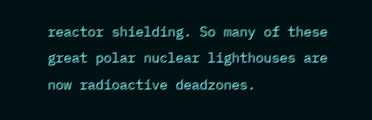reactor shielding. So many of these great polar nuclear lighthouses are now radioactive deadzones.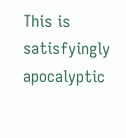This is satisfyingly apocalyptic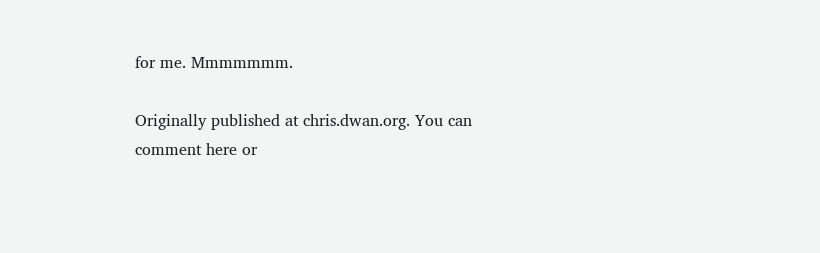for me. Mmmmmmm.

Originally published at chris.dwan.org. You can comment here or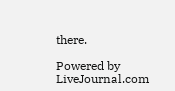there.

Powered by LiveJournal.com